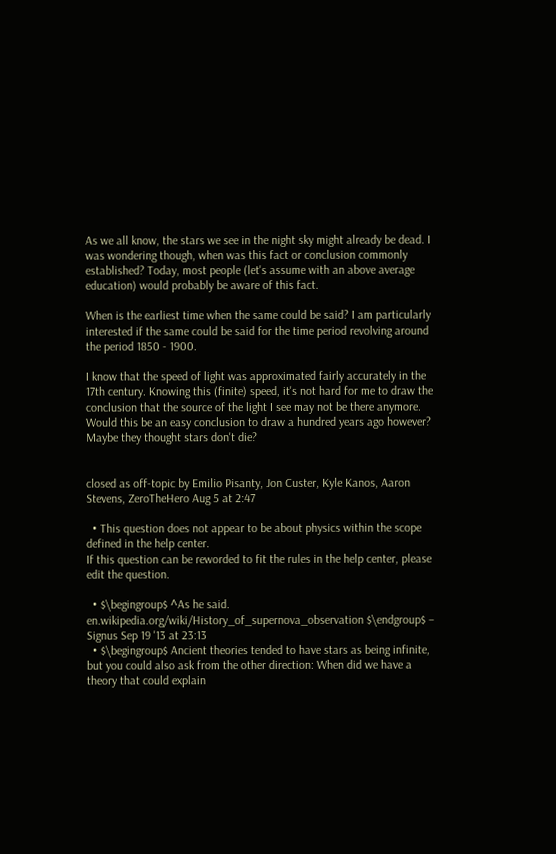As we all know, the stars we see in the night sky might already be dead. I was wondering though, when was this fact or conclusion commonly established? Today, most people (let's assume with an above average education) would probably be aware of this fact.

When is the earliest time when the same could be said? I am particularly interested if the same could be said for the time period revolving around the period 1850 - 1900.

I know that the speed of light was approximated fairly accurately in the 17th century. Knowing this (finite) speed, it's not hard for me to draw the conclusion that the source of the light I see may not be there anymore. Would this be an easy conclusion to draw a hundred years ago however? Maybe they thought stars don't die?


closed as off-topic by Emilio Pisanty, Jon Custer, Kyle Kanos, Aaron Stevens, ZeroTheHero Aug 5 at 2:47

  • This question does not appear to be about physics within the scope defined in the help center.
If this question can be reworded to fit the rules in the help center, please edit the question.

  • $\begingroup$ ^As he said. en.wikipedia.org/wiki/History_of_supernova_observation $\endgroup$ – Signus Sep 19 '13 at 23:13
  • $\begingroup$ Ancient theories tended to have stars as being infinite, but you could also ask from the other direction: When did we have a theory that could explain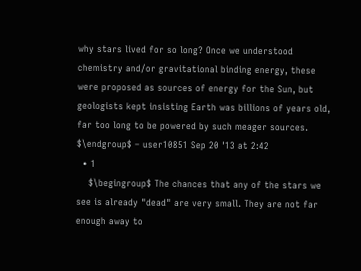why stars lived for so long? Once we understood chemistry and/or gravitational binding energy, these were proposed as sources of energy for the Sun, but geologists kept insisting Earth was billions of years old, far too long to be powered by such meager sources. $\endgroup$ – user10851 Sep 20 '13 at 2:42
  • 1
    $\begingroup$ The chances that any of the stars we see is already "dead" are very small. They are not far enough away to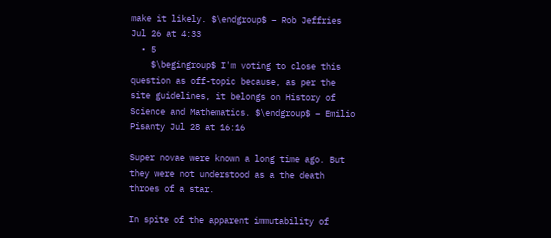make it likely. $\endgroup$ – Rob Jeffries Jul 26 at 4:33
  • 5
    $\begingroup$ I'm voting to close this question as off-topic because, as per the site guidelines, it belongs on History of Science and Mathematics. $\endgroup$ – Emilio Pisanty Jul 28 at 16:16

Super novae were known a long time ago. But they were not understood as a the death throes of a star.

In spite of the apparent immutability of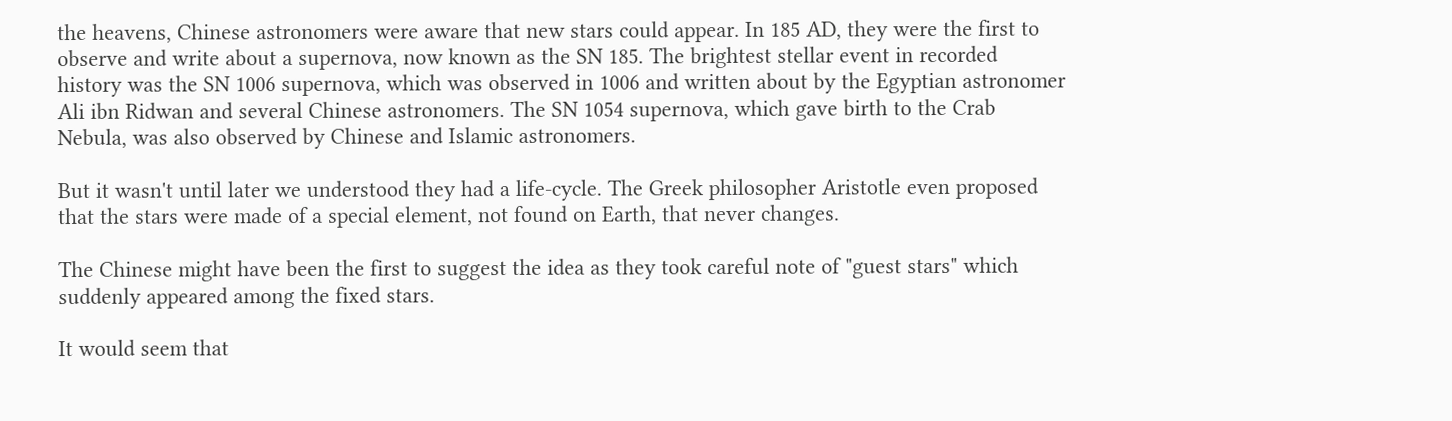the heavens, Chinese astronomers were aware that new stars could appear. In 185 AD, they were the first to observe and write about a supernova, now known as the SN 185. The brightest stellar event in recorded history was the SN 1006 supernova, which was observed in 1006 and written about by the Egyptian astronomer Ali ibn Ridwan and several Chinese astronomers. The SN 1054 supernova, which gave birth to the Crab Nebula, was also observed by Chinese and Islamic astronomers.

But it wasn't until later we understood they had a life-cycle. The Greek philosopher Aristotle even proposed that the stars were made of a special element, not found on Earth, that never changes.

The Chinese might have been the first to suggest the idea as they took careful note of "guest stars" which suddenly appeared among the fixed stars.

It would seem that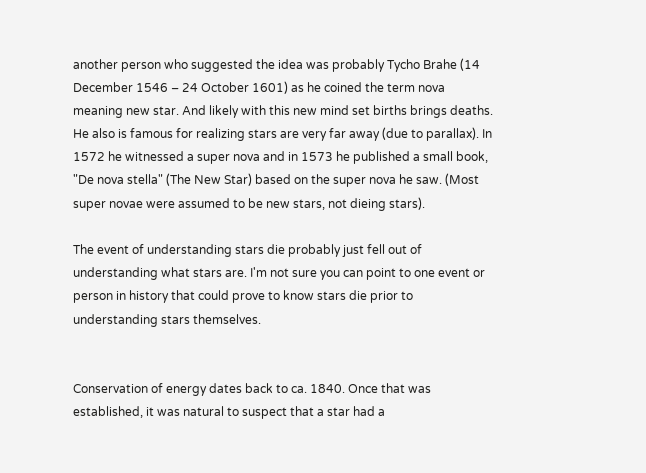another person who suggested the idea was probably Tycho Brahe (14 December 1546 – 24 October 1601) as he coined the term nova meaning new star. And likely with this new mind set births brings deaths. He also is famous for realizing stars are very far away (due to parallax). In 1572 he witnessed a super nova and in 1573 he published a small book, "De nova stella" (The New Star) based on the super nova he saw. (Most super novae were assumed to be new stars, not dieing stars).

The event of understanding stars die probably just fell out of understanding what stars are. I'm not sure you can point to one event or person in history that could prove to know stars die prior to understanding stars themselves.


Conservation of energy dates back to ca. 1840. Once that was established, it was natural to suspect that a star had a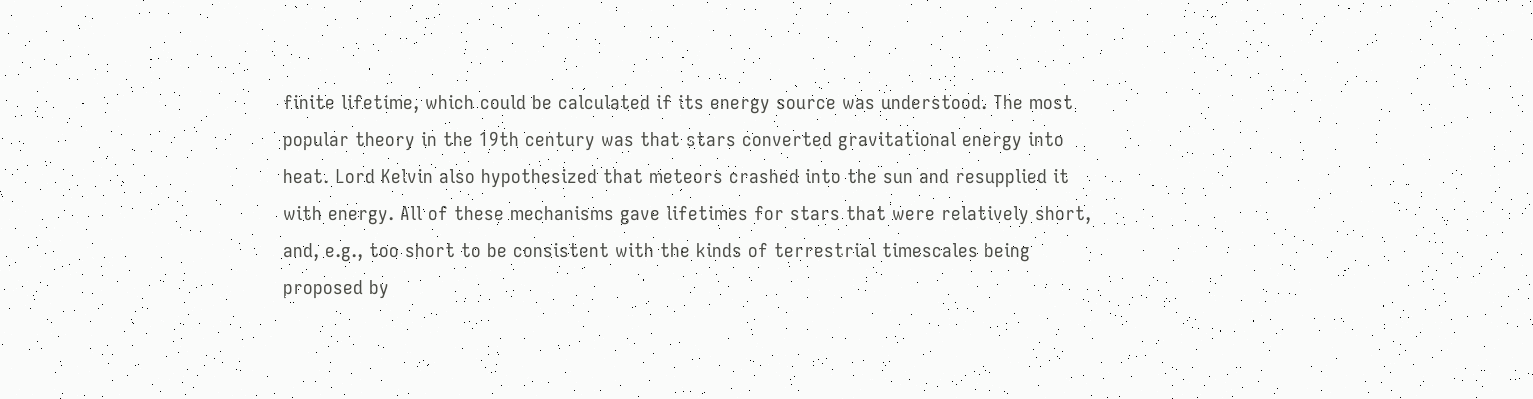finite lifetime, which could be calculated if its energy source was understood. The most popular theory in the 19th century was that stars converted gravitational energy into heat. Lord Kelvin also hypothesized that meteors crashed into the sun and resupplied it with energy. All of these mechanisms gave lifetimes for stars that were relatively short, and, e.g., too short to be consistent with the kinds of terrestrial timescales being proposed by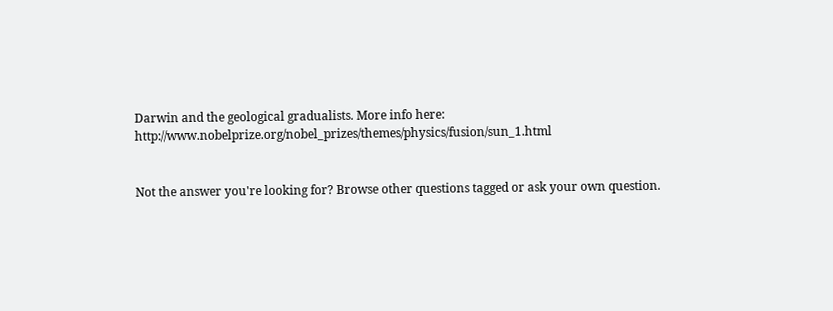Darwin and the geological gradualists. More info here: http://www.nobelprize.org/nobel_prizes/themes/physics/fusion/sun_1.html


Not the answer you're looking for? Browse other questions tagged or ask your own question.